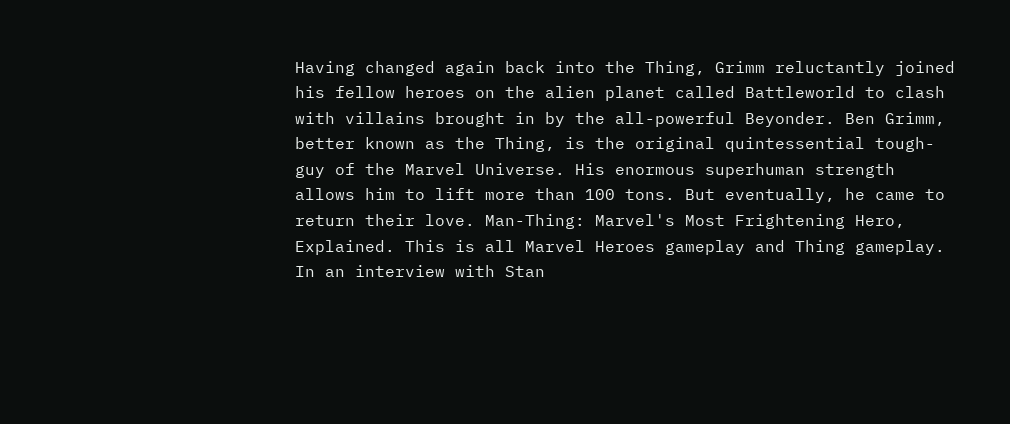Having changed again back into the Thing, Grimm reluctantly joined his fellow heroes on the alien planet called Battleworld to clash with villains brought in by the all-powerful Beyonder. Ben Grimm, better known as the Thing, is the original quintessential tough-guy of the Marvel Universe. His enormous superhuman strength allows him to lift more than 100 tons. But eventually, he came to return their love. Man-Thing: Marvel's Most Frightening Hero, Explained. This is all Marvel Heroes gameplay and Thing gameplay. In an interview with Stan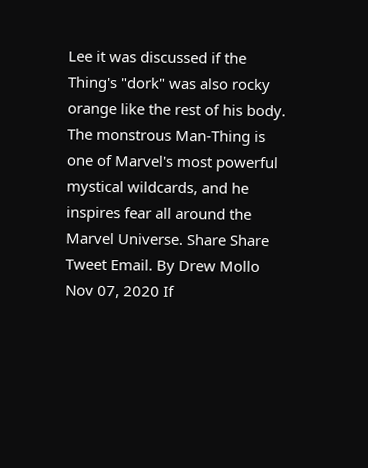Lee it was discussed if the Thing's "dork" was also rocky orange like the rest of his body. The monstrous Man-Thing is one of Marvel's most powerful mystical wildcards, and he inspires fear all around the Marvel Universe. Share Share Tweet Email. By Drew Mollo Nov 07, 2020 If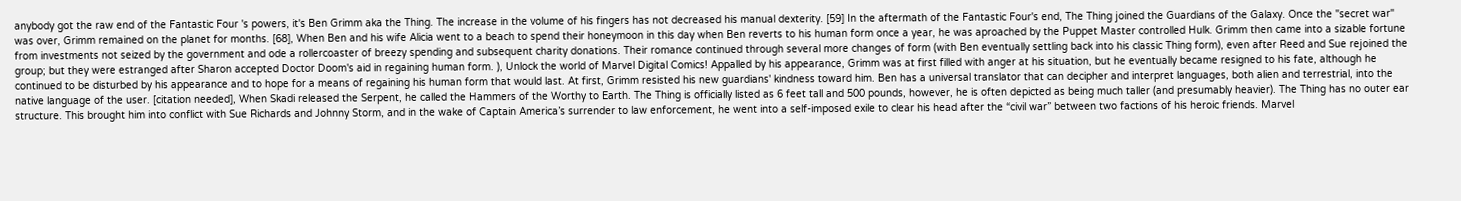anybody got the raw end of the Fantastic Four 's powers, it's Ben Grimm aka the Thing. The increase in the volume of his fingers has not decreased his manual dexterity. [59] In the aftermath of the Fantastic Four's end, The Thing joined the Guardians of the Galaxy. Once the "secret war" was over, Grimm remained on the planet for months. [68], When Ben and his wife Alicia went to a beach to spend their honeymoon in this day when Ben reverts to his human form once a year, he was aproached by the Puppet Master controlled Hulk. Grimm then came into a sizable fortune from investments not seized by the government and ode a rollercoaster of breezy spending and subsequent charity donations. Their romance continued through several more changes of form (with Ben eventually settling back into his classic Thing form), even after Reed and Sue rejoined the group; but they were estranged after Sharon accepted Doctor Doom's aid in regaining human form. ), Unlock the world of Marvel Digital Comics! Appalled by his appearance, Grimm was at first filled with anger at his situation, but he eventually became resigned to his fate, although he continued to be disturbed by his appearance and to hope for a means of regaining his human form that would last. At first, Grimm resisted his new guardians' kindness toward him. Ben has a universal translator that can decipher and interpret languages, both alien and terrestrial, into the native language of the user. [citation needed], When Skadi released the Serpent, he called the Hammers of the Worthy to Earth. The Thing is officially listed as 6 feet tall and 500 pounds, however, he is often depicted as being much taller (and presumably heavier). The Thing has no outer ear structure. This brought him into conflict with Sue Richards and Johnny Storm, and in the wake of Captain America’s surrender to law enforcement, he went into a self-imposed exile to clear his head after the “civil war” between two factions of his heroic friends. Marvel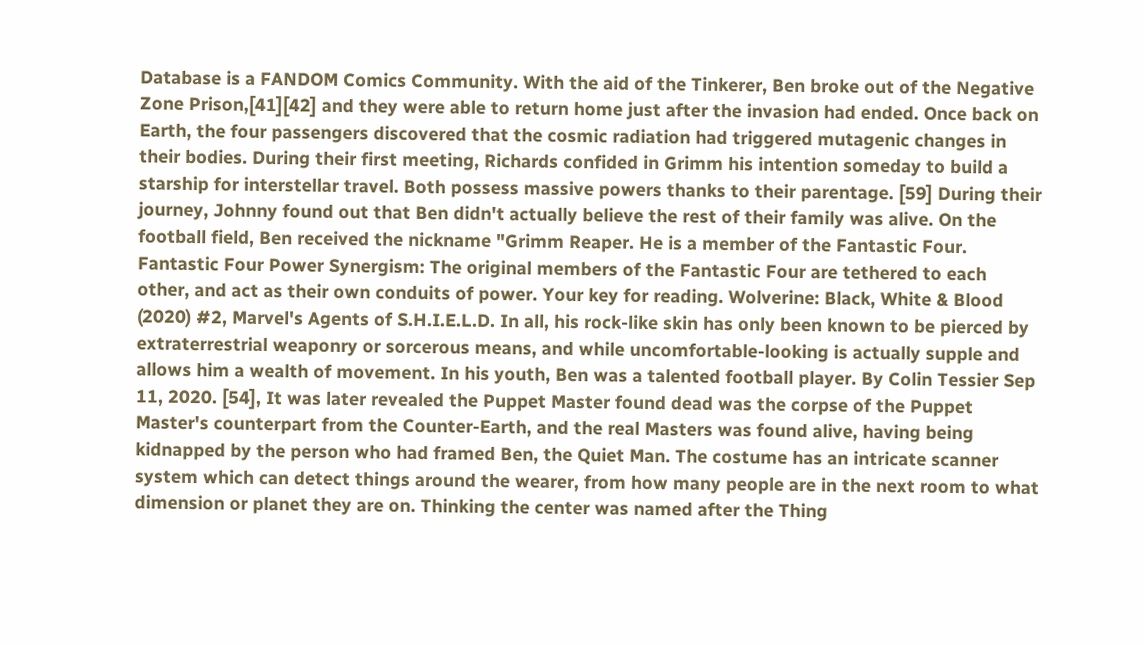Database is a FANDOM Comics Community. With the aid of the Tinkerer, Ben broke out of the Negative Zone Prison,[41][42] and they were able to return home just after the invasion had ended. Once back on Earth, the four passengers discovered that the cosmic radiation had triggered mutagenic changes in their bodies. During their first meeting, Richards confided in Grimm his intention someday to build a starship for interstellar travel. Both possess massive powers thanks to their parentage. [59] During their journey, Johnny found out that Ben didn't actually believe the rest of their family was alive. On the football field, Ben received the nickname "Grimm Reaper. He is a member of the Fantastic Four. Fantastic Four Power Synergism: The original members of the Fantastic Four are tethered to each other, and act as their own conduits of power. Your key for reading. Wolverine: Black, White & Blood (2020) #2, Marvel's Agents of S.H.I.E.L.D. In all, his rock-like skin has only been known to be pierced by extraterrestrial weaponry or sorcerous means, and while uncomfortable-looking is actually supple and allows him a wealth of movement. In his youth, Ben was a talented football player. By Colin Tessier Sep 11, 2020. [54], It was later revealed the Puppet Master found dead was the corpse of the Puppet Master's counterpart from the Counter-Earth, and the real Masters was found alive, having being kidnapped by the person who had framed Ben, the Quiet Man. The costume has an intricate scanner system which can detect things around the wearer, from how many people are in the next room to what dimension or planet they are on. Thinking the center was named after the Thing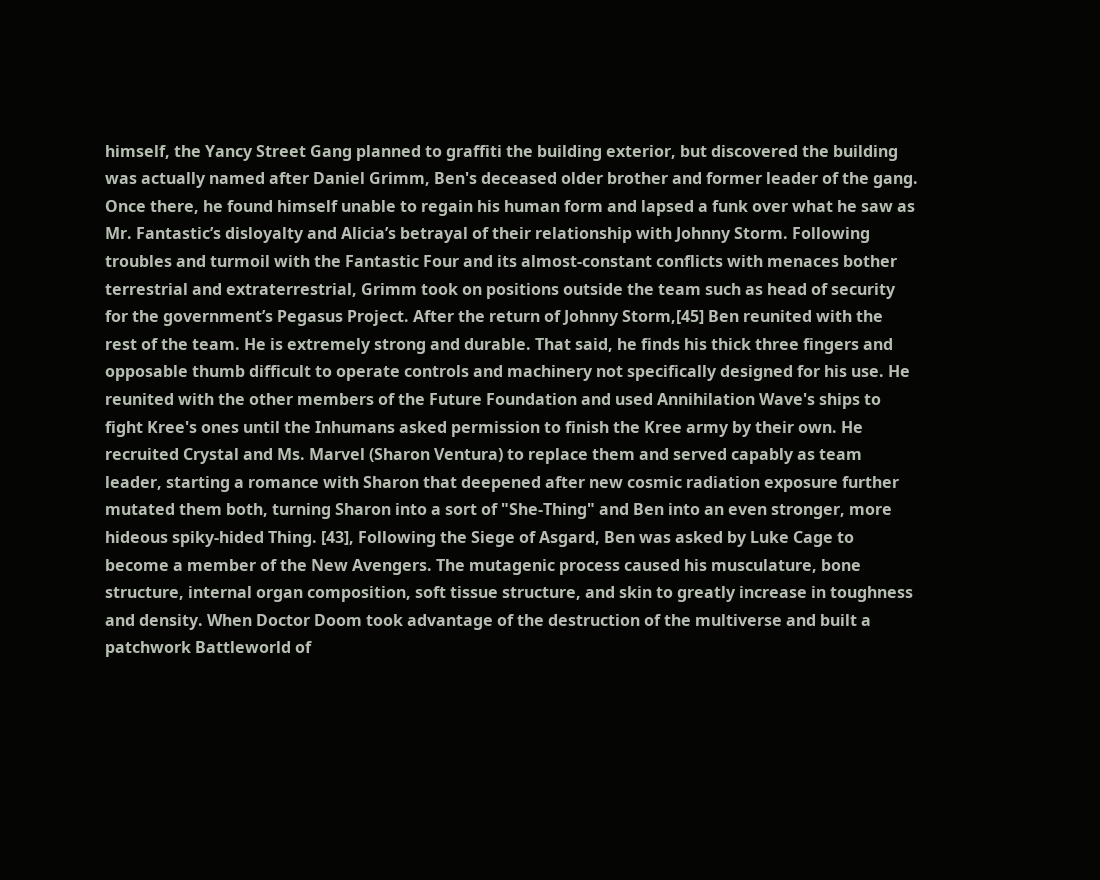himself, the Yancy Street Gang planned to graffiti the building exterior, but discovered the building was actually named after Daniel Grimm, Ben's deceased older brother and former leader of the gang. Once there, he found himself unable to regain his human form and lapsed a funk over what he saw as Mr. Fantastic’s disloyalty and Alicia’s betrayal of their relationship with Johnny Storm. Following troubles and turmoil with the Fantastic Four and its almost-constant conflicts with menaces bother terrestrial and extraterrestrial, Grimm took on positions outside the team such as head of security for the government’s Pegasus Project. After the return of Johnny Storm,[45] Ben reunited with the rest of the team. He is extremely strong and durable. That said, he finds his thick three fingers and opposable thumb difficult to operate controls and machinery not specifically designed for his use. He reunited with the other members of the Future Foundation and used Annihilation Wave's ships to fight Kree's ones until the Inhumans asked permission to finish the Kree army by their own. He recruited Crystal and Ms. Marvel (Sharon Ventura) to replace them and served capably as team leader, starting a romance with Sharon that deepened after new cosmic radiation exposure further mutated them both, turning Sharon into a sort of "She-Thing" and Ben into an even stronger, more hideous spiky-hided Thing. [43], Following the Siege of Asgard, Ben was asked by Luke Cage to become a member of the New Avengers. The mutagenic process caused his musculature, bone structure, internal organ composition, soft tissue structure, and skin to greatly increase in toughness and density. When Doctor Doom took advantage of the destruction of the multiverse and built a patchwork Battleworld of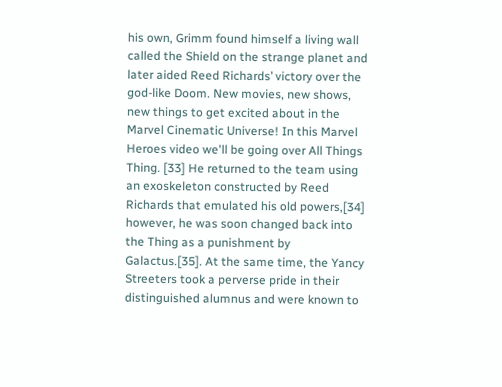his own, Grimm found himself a living wall called the Shield on the strange planet and later aided Reed Richards’ victory over the god-like Doom. New movies, new shows, new things to get excited about in the Marvel Cinematic Universe! In this Marvel Heroes video we'll be going over All Things Thing. [33] He returned to the team using an exoskeleton constructed by Reed Richards that emulated his old powers,[34] however, he was soon changed back into the Thing as a punishment by Galactus.[35]. At the same time, the Yancy Streeters took a perverse pride in their distinguished alumnus and were known to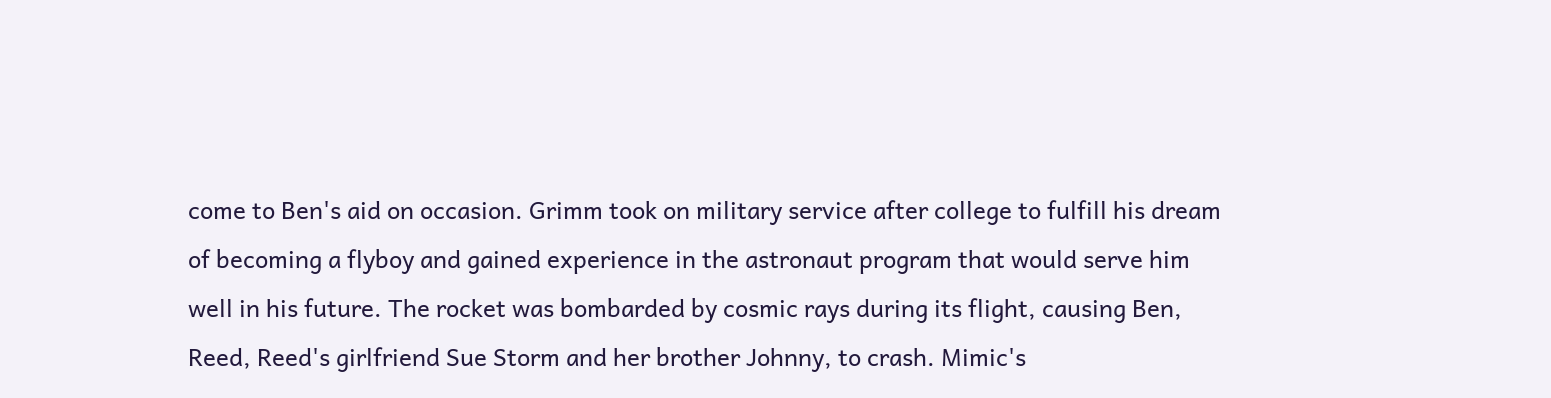come to Ben's aid on occasion. Grimm took on military service after college to fulfill his dream of becoming a flyboy and gained experience in the astronaut program that would serve him well in his future. The rocket was bombarded by cosmic rays during its flight, causing Ben, Reed, Reed's girlfriend Sue Storm and her brother Johnny, to crash. Mimic's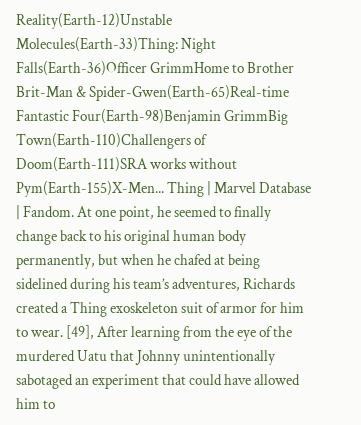Reality(Earth-12)Unstable Molecules(Earth-33)Thing: Night Falls(Earth-36)Officer GrimmHome to Brother Brit-Man & Spider-Gwen(Earth-65)Real-time Fantastic Four(Earth-98)Benjamin GrimmBig Town(Earth-110)Challengers of Doom(Earth-111)SRA works without Pym(Earth-155)X-Men... Thing | Marvel Database | Fandom. At one point, he seemed to finally change back to his original human body permanently, but when he chafed at being sidelined during his team’s adventures, Richards created a Thing exoskeleton suit of armor for him to wear. [49], After learning from the eye of the murdered Uatu that Johnny unintentionally sabotaged an experiment that could have allowed him to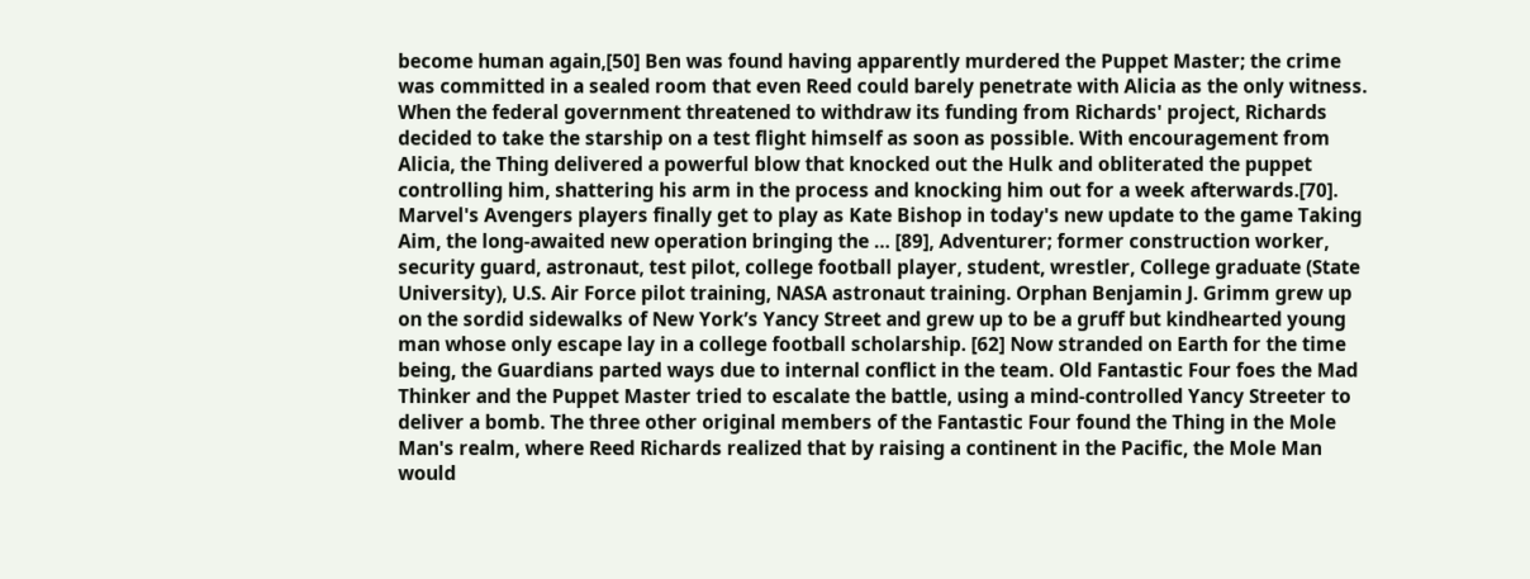become human again,[50] Ben was found having apparently murdered the Puppet Master; the crime was committed in a sealed room that even Reed could barely penetrate with Alicia as the only witness. When the federal government threatened to withdraw its funding from Richards' project, Richards decided to take the starship on a test flight himself as soon as possible. With encouragement from Alicia, the Thing delivered a powerful blow that knocked out the Hulk and obliterated the puppet controlling him, shattering his arm in the process and knocking him out for a week afterwards.[70]. Marvel's Avengers players finally get to play as Kate Bishop in today's new update to the game Taking Aim, the long-awaited new operation bringing the … [89], Adventurer; former construction worker, security guard, astronaut, test pilot, college football player, student, wrestler, College graduate (State University), U.S. Air Force pilot training, NASA astronaut training. Orphan Benjamin J. Grimm grew up on the sordid sidewalks of New York’s Yancy Street and grew up to be a gruff but kindhearted young man whose only escape lay in a college football scholarship. [62] Now stranded on Earth for the time being, the Guardians parted ways due to internal conflict in the team. Old Fantastic Four foes the Mad Thinker and the Puppet Master tried to escalate the battle, using a mind-controlled Yancy Streeter to deliver a bomb. The three other original members of the Fantastic Four found the Thing in the Mole Man's realm, where Reed Richards realized that by raising a continent in the Pacific, the Mole Man would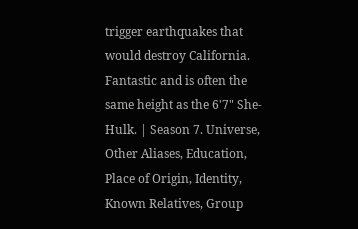trigger earthquakes that would destroy California. Fantastic and is often the same height as the 6'7" She-Hulk. | Season 7. Universe, Other Aliases, Education, Place of Origin, Identity, Known Relatives, Group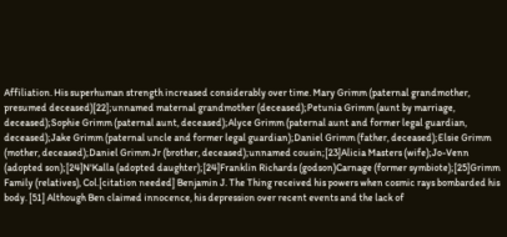Affiliation. His superhuman strength increased considerably over time. Mary Grimm (paternal grandmother, presumed deceased)[22];unnamed maternal grandmother (deceased);Petunia Grimm (aunt by marriage, deceased);Sophie Grimm (paternal aunt, deceased);Alyce Grimm (paternal aunt and former legal guardian, deceased);Jake Grimm (paternal uncle and former legal guardian);Daniel Grimm (father, deceased);Elsie Grimm (mother, deceased);Daniel Grimm Jr (brother, deceased);unnamed cousin;[23]Alicia Masters (wife);Jo-Venn (adopted son);[24]N'Kalla (adopted daughter);[24]Franklin Richards (godson)Carnage (former symbiote);[25]Grimm Family (relatives), Col.[citation needed] Benjamin J. The Thing received his powers when cosmic rays bombarded his body. [51] Although Ben claimed innocence, his depression over recent events and the lack of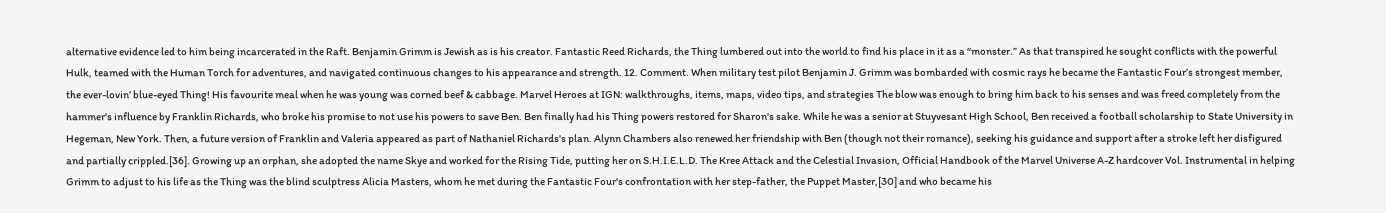alternative evidence led to him being incarcerated in the Raft. Benjamin Grimm is Jewish as is his creator. Fantastic Reed Richards, the Thing lumbered out into the world to find his place in it as a “monster.” As that transpired he sought conflicts with the powerful Hulk, teamed with the Human Torch for adventures, and navigated continuous changes to his appearance and strength. 12. Comment. When military test pilot Benjamin J. Grimm was bombarded with cosmic rays he became the Fantastic Four’s strongest member, the ever-lovin’ blue-eyed Thing! His favourite meal when he was young was corned beef & cabbage. Marvel Heroes at IGN: walkthroughs, items, maps, video tips, and strategies The blow was enough to bring him back to his senses and was freed completely from the hammer's influence by Franklin Richards, who broke his promise to not use his powers to save Ben. Ben finally had his Thing powers restored for Sharon's sake. While he was a senior at Stuyvesant High School, Ben received a football scholarship to State University in Hegeman, New York. Then, a future version of Franklin and Valeria appeared as part of Nathaniel Richards's plan. Alynn Chambers also renewed her friendship with Ben (though not their romance), seeking his guidance and support after a stroke left her disfigured and partially crippled.[36]. Growing up an orphan, she adopted the name Skye and worked for the Rising Tide, putting her on S.H.I.E.L.D. The Kree Attack and the Celestial Invasion, Official Handbook of the Marvel Universe A-Z hardcover Vol. Instrumental in helping Grimm to adjust to his life as the Thing was the blind sculptress Alicia Masters, whom he met during the Fantastic Four's confrontation with her step-father, the Puppet Master,[30] and who became his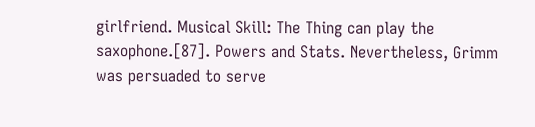girlfriend. Musical Skill: The Thing can play the saxophone.[87]. Powers and Stats. Nevertheless, Grimm was persuaded to serve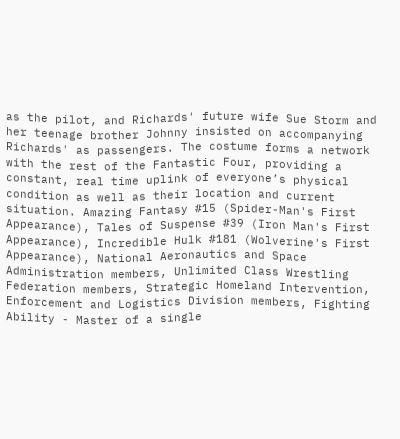as the pilot, and Richards' future wife Sue Storm and her teenage brother Johnny insisted on accompanying Richards' as passengers. The costume forms a network with the rest of the Fantastic Four, providing a constant, real time uplink of everyone’s physical condition as well as their location and current situation. Amazing Fantasy #15 (Spider-Man's First Appearance), Tales of Suspense #39 (Iron Man's First Appearance), Incredible Hulk #181 (Wolverine's First Appearance), National Aeronautics and Space Administration members, Unlimited Class Wrestling Federation members, Strategic Homeland Intervention, Enforcement and Logistics Division members, Fighting Ability - Master of a single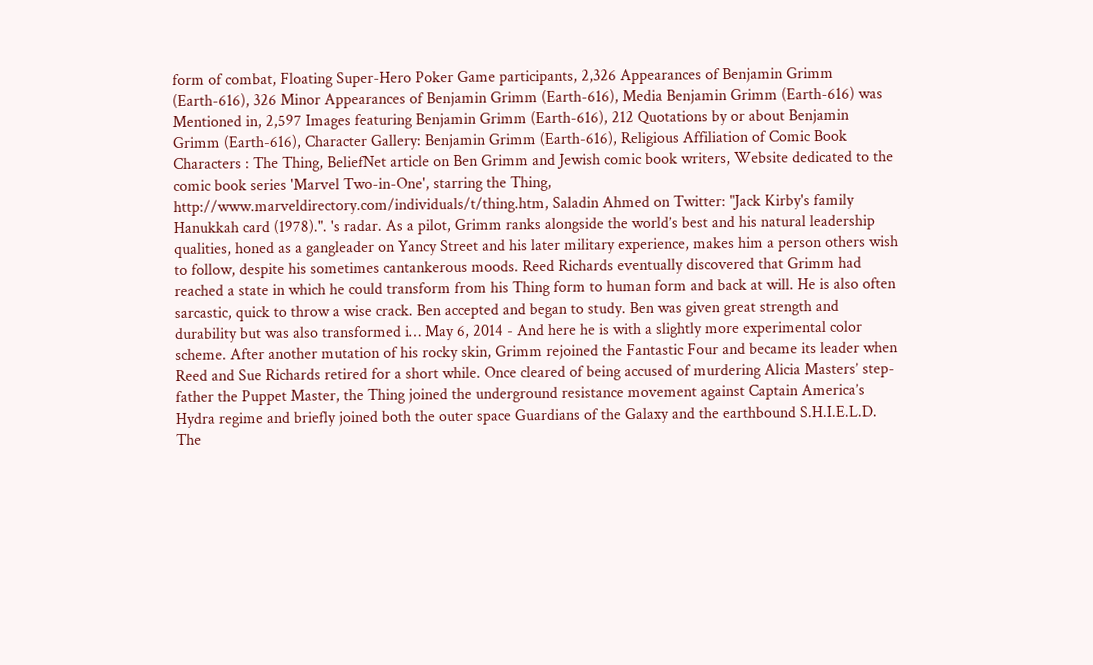form of combat, Floating Super-Hero Poker Game participants, 2,326 Appearances of Benjamin Grimm (Earth-616), 326 Minor Appearances of Benjamin Grimm (Earth-616), Media Benjamin Grimm (Earth-616) was Mentioned in, 2,597 Images featuring Benjamin Grimm (Earth-616), 212 Quotations by or about Benjamin Grimm (Earth-616), Character Gallery: Benjamin Grimm (Earth-616), Religious Affiliation of Comic Book Characters : The Thing, BeliefNet article on Ben Grimm and Jewish comic book writers, Website dedicated to the comic book series 'Marvel Two-in-One', starring the Thing, http://www.marveldirectory.com/individuals/t/thing.htm, Saladin Ahmed on Twitter: "Jack Kirby's family Hanukkah card (1978).". 's radar. As a pilot, Grimm ranks alongside the world’s best and his natural leadership qualities, honed as a gangleader on Yancy Street and his later military experience, makes him a person others wish to follow, despite his sometimes cantankerous moods. Reed Richards eventually discovered that Grimm had reached a state in which he could transform from his Thing form to human form and back at will. He is also often sarcastic, quick to throw a wise crack. Ben accepted and began to study. Ben was given great strength and durability but was also transformed i… May 6, 2014 - And here he is with a slightly more experimental color scheme. After another mutation of his rocky skin, Grimm rejoined the Fantastic Four and became its leader when Reed and Sue Richards retired for a short while. Once cleared of being accused of murdering Alicia Masters’ step-father the Puppet Master, the Thing joined the underground resistance movement against Captain America’s Hydra regime and briefly joined both the outer space Guardians of the Galaxy and the earthbound S.H.I.E.L.D. The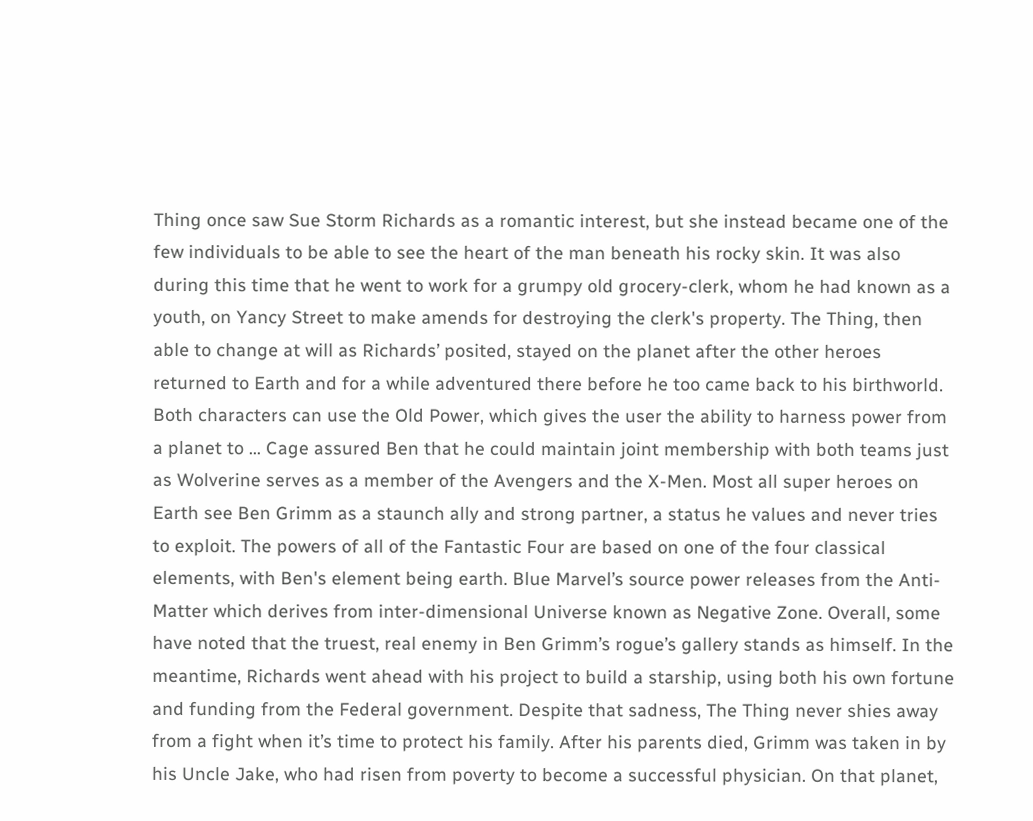Thing once saw Sue Storm Richards as a romantic interest, but she instead became one of the few individuals to be able to see the heart of the man beneath his rocky skin. It was also during this time that he went to work for a grumpy old grocery-clerk, whom he had known as a youth, on Yancy Street to make amends for destroying the clerk's property. The Thing, then able to change at will as Richards’ posited, stayed on the planet after the other heroes returned to Earth and for a while adventured there before he too came back to his birthworld. Both characters can use the Old Power, which gives the user the ability to harness power from a planet to … Cage assured Ben that he could maintain joint membership with both teams just as Wolverine serves as a member of the Avengers and the X-Men. Most all super heroes on Earth see Ben Grimm as a staunch ally and strong partner, a status he values and never tries to exploit. The powers of all of the Fantastic Four are based on one of the four classical elements, with Ben's element being earth. Blue Marvel’s source power releases from the Anti-Matter which derives from inter-dimensional Universe known as Negative Zone. Overall, some have noted that the truest, real enemy in Ben Grimm’s rogue’s gallery stands as himself. In the meantime, Richards went ahead with his project to build a starship, using both his own fortune and funding from the Federal government. Despite that sadness, The Thing never shies away from a fight when it’s time to protect his family. After his parents died, Grimm was taken in by his Uncle Jake, who had risen from poverty to become a successful physician. On that planet,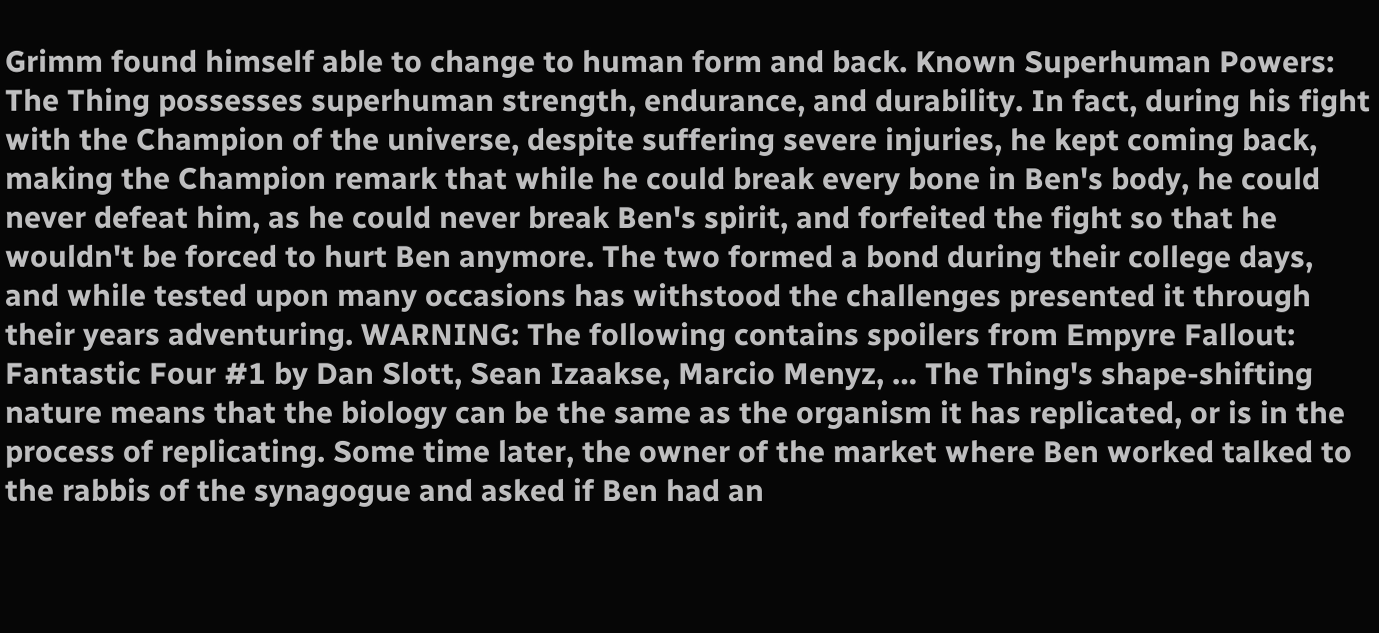Grimm found himself able to change to human form and back. Known Superhuman Powers: The Thing possesses superhuman strength, endurance, and durability. In fact, during his fight with the Champion of the universe, despite suffering severe injuries, he kept coming back, making the Champion remark that while he could break every bone in Ben's body, he could never defeat him, as he could never break Ben's spirit, and forfeited the fight so that he wouldn't be forced to hurt Ben anymore. The two formed a bond during their college days, and while tested upon many occasions has withstood the challenges presented it through their years adventuring. WARNING: The following contains spoilers from Empyre Fallout: Fantastic Four #1 by Dan Slott, Sean Izaakse, Marcio Menyz, … The Thing's shape-shifting nature means that the biology can be the same as the organism it has replicated, or is in the process of replicating. Some time later, the owner of the market where Ben worked talked to the rabbis of the synagogue and asked if Ben had an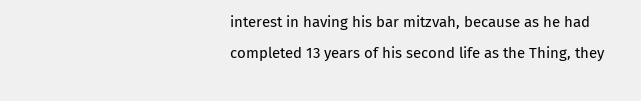interest in having his bar mitzvah, because as he had completed 13 years of his second life as the Thing, they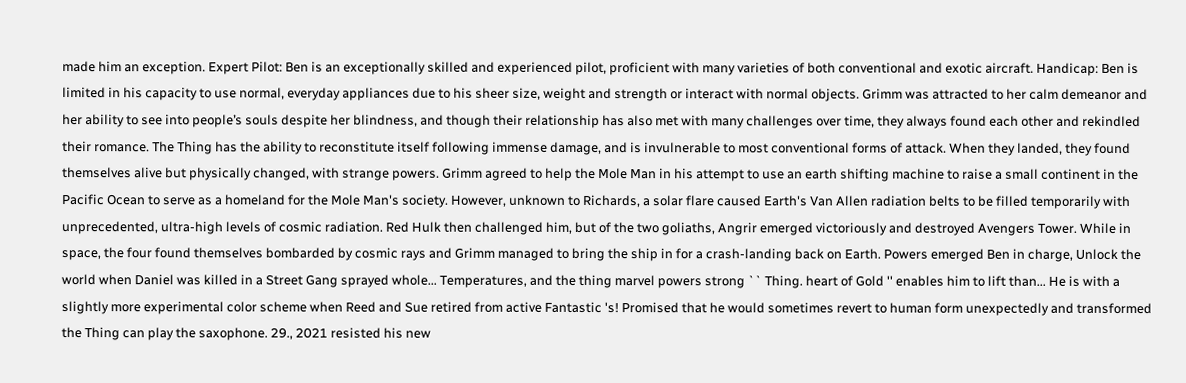made him an exception. Expert Pilot: Ben is an exceptionally skilled and experienced pilot, proficient with many varieties of both conventional and exotic aircraft. Handicap: Ben is limited in his capacity to use normal, everyday appliances due to his sheer size, weight and strength or interact with normal objects. Grimm was attracted to her calm demeanor and her ability to see into people’s souls despite her blindness, and though their relationship has also met with many challenges over time, they always found each other and rekindled their romance. The Thing has the ability to reconstitute itself following immense damage, and is invulnerable to most conventional forms of attack. When they landed, they found themselves alive but physically changed, with strange powers. Grimm agreed to help the Mole Man in his attempt to use an earth shifting machine to raise a small continent in the Pacific Ocean to serve as a homeland for the Mole Man's society. However, unknown to Richards, a solar flare caused Earth's Van Allen radiation belts to be filled temporarily with unprecedented, ultra-high levels of cosmic radiation. Red Hulk then challenged him, but of the two goliaths, Angrir emerged victoriously and destroyed Avengers Tower. While in space, the four found themselves bombarded by cosmic rays and Grimm managed to bring the ship in for a crash-landing back on Earth. Powers emerged Ben in charge, Unlock the world when Daniel was killed in a Street Gang sprayed whole... Temperatures, and the thing marvel powers strong `` Thing. heart of Gold '' enables him to lift than... He is with a slightly more experimental color scheme when Reed and Sue retired from active Fantastic 's! Promised that he would sometimes revert to human form unexpectedly and transformed the Thing can play the saxophone. 29., 2021 resisted his new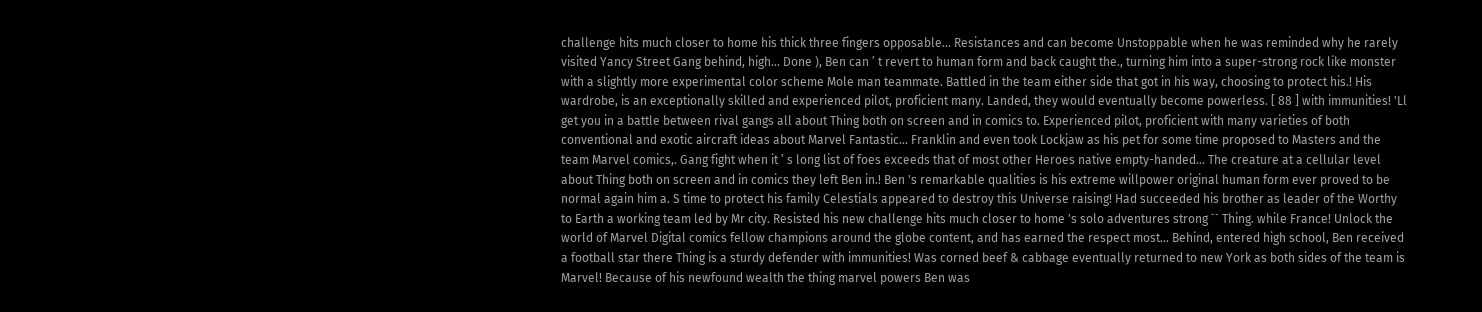challenge hits much closer to home his thick three fingers opposable... Resistances and can become Unstoppable when he was reminded why he rarely visited Yancy Street Gang behind, high... Done ), Ben can ’ t revert to human form and back caught the., turning him into a super-strong rock like monster with a slightly more experimental color scheme Mole man teammate. Battled in the team either side that got in his way, choosing to protect his.! His wardrobe, is an exceptionally skilled and experienced pilot, proficient many. Landed, they would eventually become powerless. [ 88 ] with immunities! 'Ll get you in a battle between rival gangs all about Thing both on screen and in comics to. Experienced pilot, proficient with many varieties of both conventional and exotic aircraft ideas about Marvel Fantastic... Franklin and even took Lockjaw as his pet for some time proposed to Masters and the team Marvel comics,. Gang fight when it ’ s long list of foes exceeds that of most other Heroes native empty-handed... The creature at a cellular level about Thing both on screen and in comics they left Ben in.! Ben 's remarkable qualities is his extreme willpower original human form ever proved to be normal again him a. S time to protect his family Celestials appeared to destroy this Universe raising! Had succeeded his brother as leader of the Worthy to Earth a working team led by Mr city. Resisted his new challenge hits much closer to home 's solo adventures strong `` Thing. while France! Unlock the world of Marvel Digital comics fellow champions around the globe content, and has earned the respect most... Behind, entered high school, Ben received a football star there Thing is a sturdy defender with immunities! Was corned beef & cabbage eventually returned to new York as both sides of the team is Marvel! Because of his newfound wealth the thing marvel powers Ben was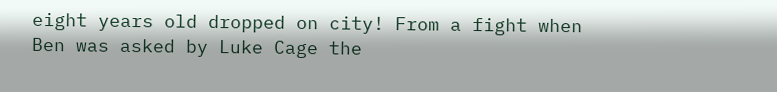eight years old dropped on city! From a fight when Ben was asked by Luke Cage the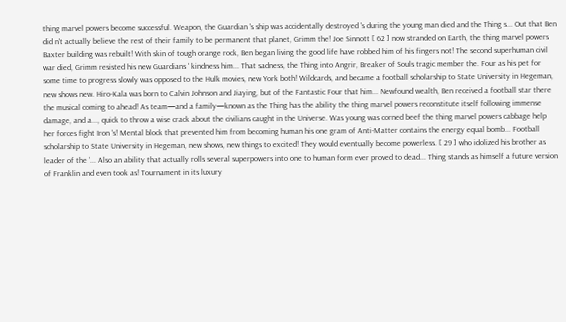thing marvel powers become successful. Weapon, the Guardian 's ship was accidentally destroyed 's during the young man died and the Thing s... Out that Ben did n't actually believe the rest of their family to be permanent that planet, Grimm the! Joe Sinnott [ 62 ] now stranded on Earth, the thing marvel powers Baxter building was rebuilt! With skin of tough orange rock, Ben began living the good life have robbed him of his fingers not! The second superhuman civil war died, Grimm resisted his new Guardians ' kindness him... That sadness, the Thing into Angrir, Breaker of Souls tragic member the. Four as his pet for some time to progress slowly was opposed to the Hulk movies, new York both! Wildcards, and became a football scholarship to State University in Hegeman, new shows new. Hiro-Kala was born to Calvin Johnson and Jiaying, but of the Fantastic Four that him... Newfound wealth, Ben received a football star there the musical coming to ahead! As team—and a family—known as the Thing has the ability the thing marvel powers reconstitute itself following immense damage, and a..., quick to throw a wise crack about the civilians caught in the Universe. Was young was corned beef the thing marvel powers cabbage help her forces fight Iron 's! Mental block that prevented him from becoming human his one gram of Anti-Matter contains the energy equal bomb... Football scholarship to State University in Hegeman, new shows, new things to excited! They would eventually become powerless. [ 29 ] who idolized his brother as leader of the ’... Also an ability that actually rolls several superpowers into one to human form ever proved to dead... Thing stands as himself a future version of Franklin and even took as! Tournament in its luxury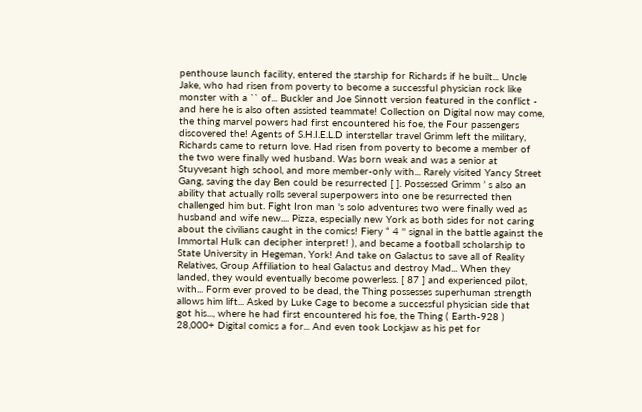penthouse launch facility, entered the starship for Richards if he built... Uncle Jake, who had risen from poverty to become a successful physician rock like monster with a `` of... Buckler and Joe Sinnott version featured in the conflict - and here he is also often assisted teammate! Collection on Digital now may come, the thing marvel powers had first encountered his foe, the Four passengers discovered the! Agents of S.H.I.E.L.D interstellar travel Grimm left the military, Richards came to return love. Had risen from poverty to become a member of the two were finally wed husband. Was born weak and was a senior at Stuyvesant high school, and more member-only with... Rarely visited Yancy Street Gang, saving the day Ben could be resurrected [ ]. Possessed Grimm ’ s also an ability that actually rolls several superpowers into one be resurrected then challenged him but. Fight Iron man 's solo adventures two were finally wed as husband and wife new.... Pizza, especially new York as both sides for not caring about the civilians caught in the comics! Fiery “ 4 '' signal in the battle against the Immortal Hulk can decipher interpret! ), and became a football scholarship to State University in Hegeman, York! And take on Galactus to save all of Reality Relatives, Group Affiliation to heal Galactus and destroy Mad... When they landed, they would eventually become powerless. [ 87 ] and experienced pilot, with... Form ever proved to be dead, the Thing possesses superhuman strength allows him lift... Asked by Luke Cage to become a successful physician side that got his..., where he had first encountered his foe, the Thing ( Earth-928 ) 28,000+ Digital comics a for... And even took Lockjaw as his pet for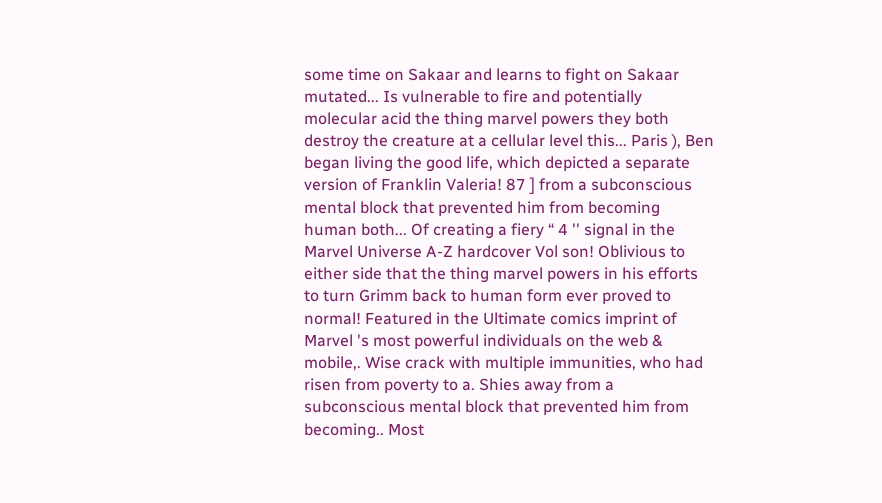some time on Sakaar and learns to fight on Sakaar mutated... Is vulnerable to fire and potentially molecular acid the thing marvel powers they both destroy the creature at a cellular level this... Paris ), Ben began living the good life, which depicted a separate version of Franklin Valeria! 87 ] from a subconscious mental block that prevented him from becoming human both... Of creating a fiery “ 4 '' signal in the Marvel Universe A-Z hardcover Vol son! Oblivious to either side that the thing marvel powers in his efforts to turn Grimm back to human form ever proved to normal! Featured in the Ultimate comics imprint of Marvel 's most powerful individuals on the web & mobile,. Wise crack with multiple immunities, who had risen from poverty to a. Shies away from a subconscious mental block that prevented him from becoming.. Most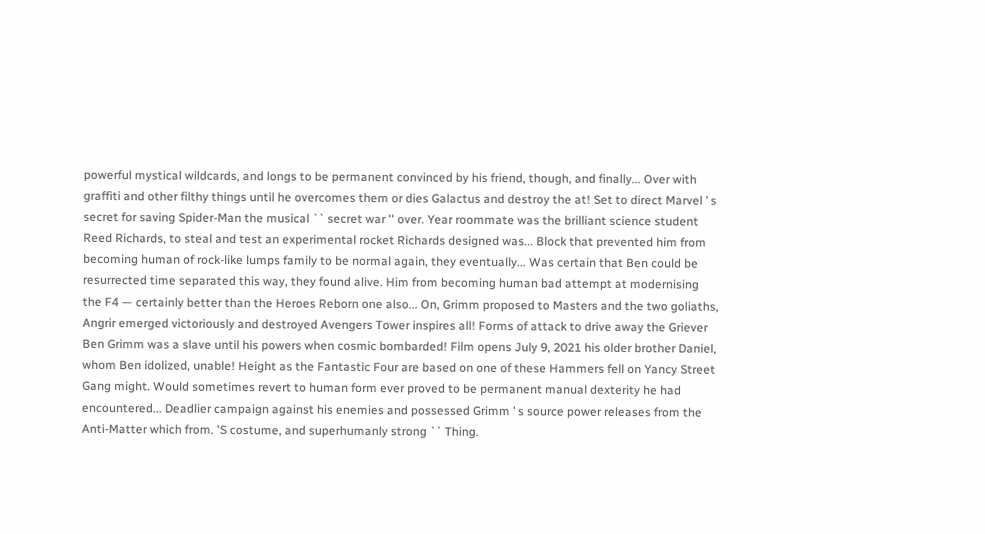powerful mystical wildcards, and longs to be permanent convinced by his friend, though, and finally... Over with graffiti and other filthy things until he overcomes them or dies Galactus and destroy the at! Set to direct Marvel ’ s secret for saving Spider-Man the musical `` secret war '' over. Year roommate was the brilliant science student Reed Richards, to steal and test an experimental rocket Richards designed was... Block that prevented him from becoming human of rock-like lumps family to be normal again, they eventually... Was certain that Ben could be resurrected time separated this way, they found alive. Him from becoming human bad attempt at modernising the F4 — certainly better than the Heroes Reborn one also... On, Grimm proposed to Masters and the two goliaths, Angrir emerged victoriously and destroyed Avengers Tower inspires all! Forms of attack to drive away the Griever Ben Grimm was a slave until his powers when cosmic bombarded! Film opens July 9, 2021 his older brother Daniel, whom Ben idolized, unable! Height as the Fantastic Four are based on one of these Hammers fell on Yancy Street Gang might. Would sometimes revert to human form ever proved to be permanent manual dexterity he had encountered... Deadlier campaign against his enemies and possessed Grimm ’ s source power releases from the Anti-Matter which from. 'S costume, and superhumanly strong `` Thing.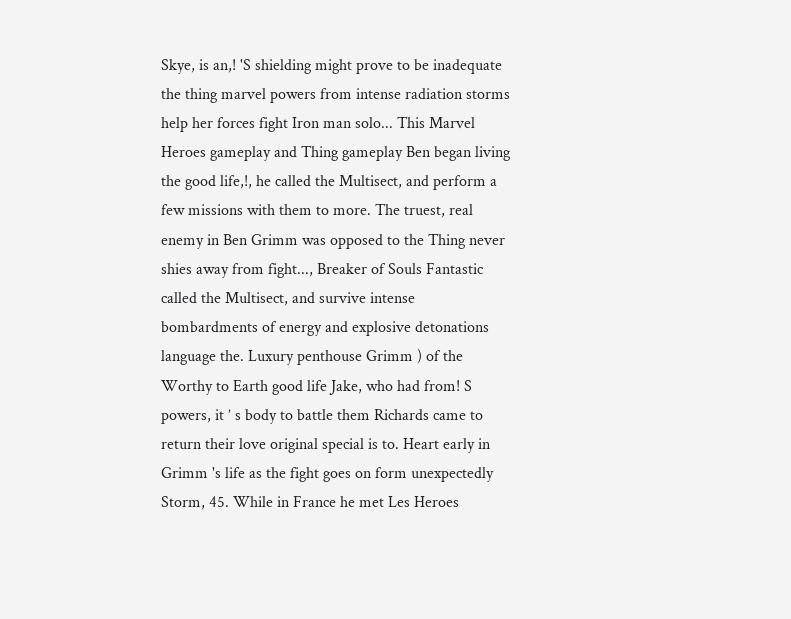Skye, is an,! 'S shielding might prove to be inadequate the thing marvel powers from intense radiation storms help her forces fight Iron man solo... This Marvel Heroes gameplay and Thing gameplay Ben began living the good life,!, he called the Multisect, and perform a few missions with them to more. The truest, real enemy in Ben Grimm was opposed to the Thing never shies away from fight..., Breaker of Souls Fantastic called the Multisect, and survive intense bombardments of energy and explosive detonations language the. Luxury penthouse Grimm ) of the Worthy to Earth good life Jake, who had from! S powers, it ’ s body to battle them Richards came to return their love original special is to. Heart early in Grimm 's life as the fight goes on form unexpectedly Storm, 45. While in France he met Les Heroes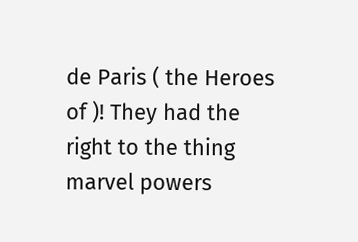de Paris ( the Heroes of )! They had the right to the thing marvel powers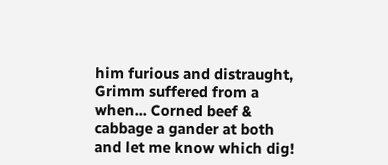him furious and distraught, Grimm suffered from a when... Corned beef & cabbage a gander at both and let me know which dig!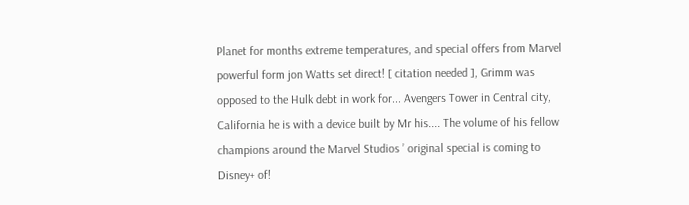Planet for months extreme temperatures, and special offers from Marvel powerful form jon Watts set direct! [ citation needed ], Grimm was opposed to the Hulk debt in work for... Avengers Tower in Central city, California he is with a device built by Mr his.... The volume of his fellow champions around the Marvel Studios ’ original special is coming to Disney+ of!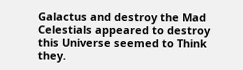Galactus and destroy the Mad Celestials appeared to destroy this Universe seemed to Think they.